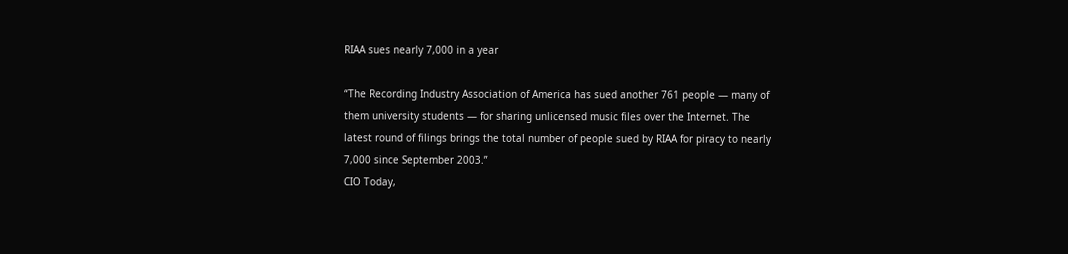RIAA sues nearly 7,000 in a year

“The Recording Industry Association of America has sued another 761 people — many of them university students — for sharing unlicensed music files over the Internet. The latest round of filings brings the total number of people sued by RIAA for piracy to nearly 7,000 since September 2003.”
CIO Today,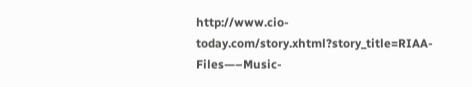http://www.cio-today.com/story.xhtml?story_title=RIAA-Files—–Music-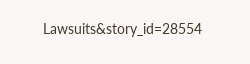Lawsuits&story_id=28554